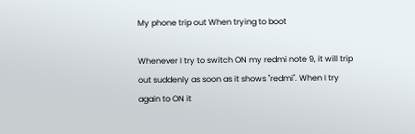My phone trip out When trying to boot

Whenever I try to switch ON my redmi note 9, it will trip out suddenly as soon as it shows "redmi". When I try again to ON it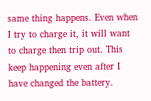same thing happens. Even when I try to charge it, it will want to charge then trip out. This keep happening even after I have changed the battery.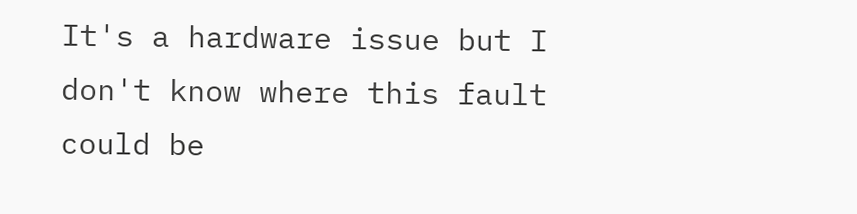It's a hardware issue but I don't know where this fault could be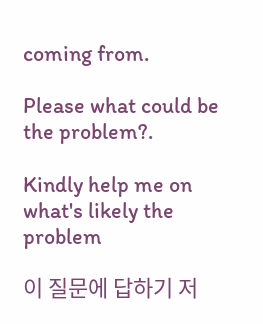coming from.

Please what could be the problem?.

Kindly help me on what's likely the problem

이 질문에 답하기 저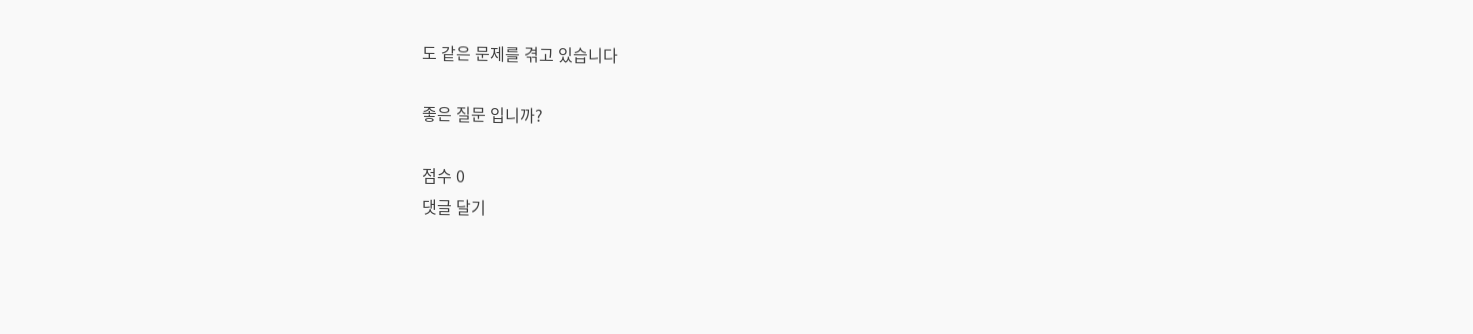도 같은 문제를 겪고 있습니다

좋은 질문 입니까?

점수 0
댓글 달기